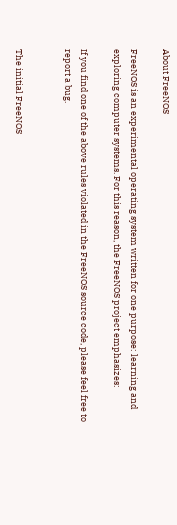About FreeNOS

FreeNOS is an experimental operating system written for one purpose: learning and exploring computer systems. For this reason, the FreeNOS project emphasizes:

If you find one of the above rules violated in the FreeNOS source code, please feel free to report a bug.


The initial FreeNOS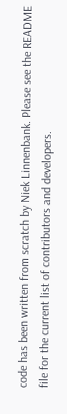code has been written from scratch by Niek Linnenbank. Please see the README file for the current list of contributors and developers.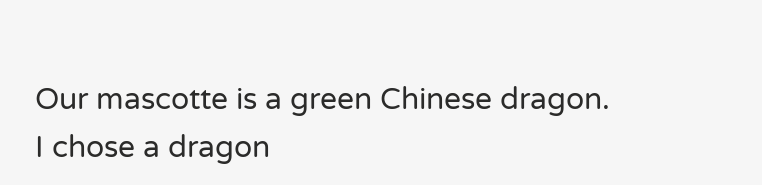Our mascotte is a green Chinese dragon. I chose a dragon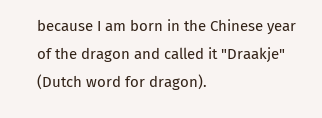because I am born in the Chinese year of the dragon and called it "Draakje" (Dutch word for dragon).